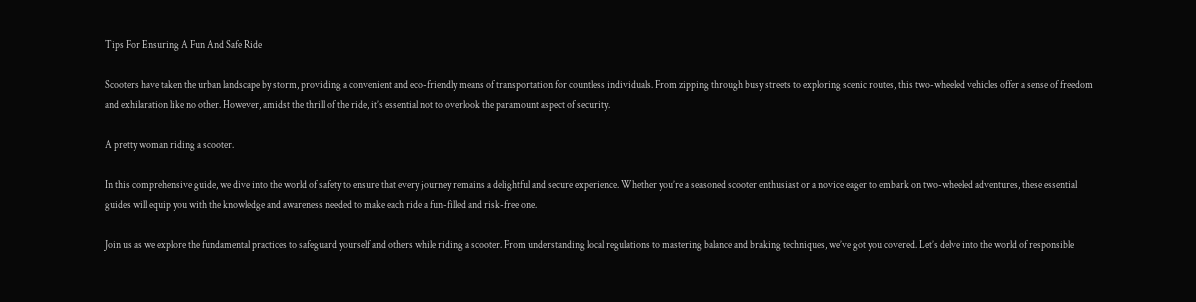Tips For Ensuring A Fun And Safe Ride

Scooters have taken the urban landscape by storm, providing a convenient and eco-friendly means of transportation for countless individuals. From zipping through busy streets to exploring scenic routes, this two-wheeled vehicles offer a sense of freedom and exhilaration like no other. However, amidst the thrill of the ride, it’s essential not to overlook the paramount aspect of security.

A pretty woman riding a scooter.

In this comprehensive guide, we dive into the world of safety to ensure that every journey remains a delightful and secure experience. Whether you’re a seasoned scooter enthusiast or a novice eager to embark on two-wheeled adventures, these essential guides will equip you with the knowledge and awareness needed to make each ride a fun-filled and risk-free one.

Join us as we explore the fundamental practices to safeguard yourself and others while riding a scooter. From understanding local regulations to mastering balance and braking techniques, we’ve got you covered. Let’s delve into the world of responsible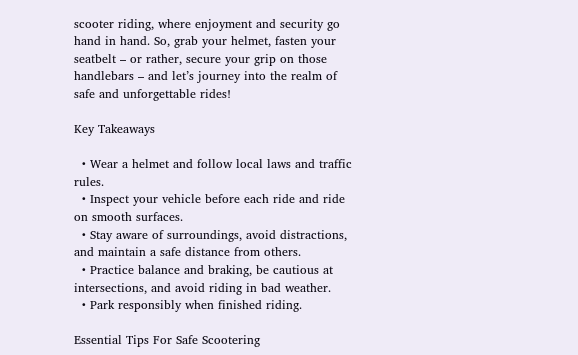scooter riding, where enjoyment and security go hand in hand. So, grab your helmet, fasten your seatbelt – or rather, secure your grip on those handlebars – and let’s journey into the realm of safe and unforgettable rides!

Key Takeaways

  • Wear a helmet and follow local laws and traffic rules.
  • Inspect your vehicle before each ride and ride on smooth surfaces.
  • Stay aware of surroundings, avoid distractions, and maintain a safe distance from others.
  • Practice balance and braking, be cautious at intersections, and avoid riding in bad weather.
  • Park responsibly when finished riding.

Essential Tips For Safe Scootering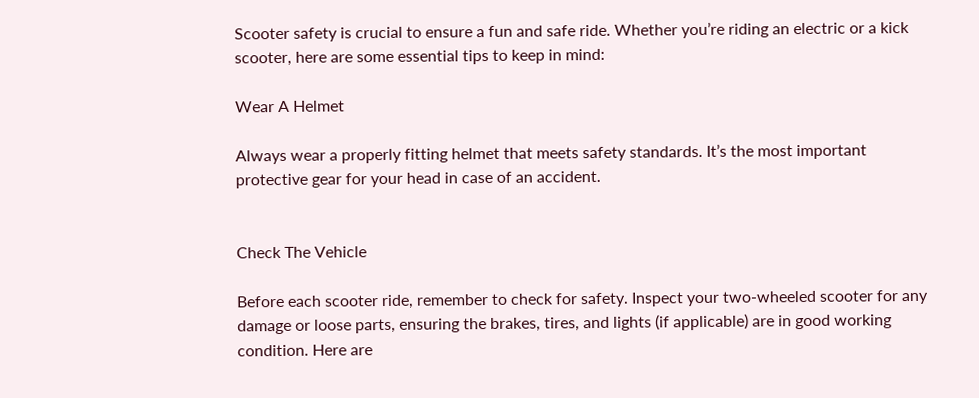Scooter safety is crucial to ensure a fun and safe ride. Whether you’re riding an electric or a kick scooter, here are some essential tips to keep in mind:

Wear A Helmet

Always wear a properly fitting helmet that meets safety standards. It’s the most important protective gear for your head in case of an accident.


Check The Vehicle

Before each scooter ride, remember to check for safety. Inspect your two-wheeled scooter for any damage or loose parts, ensuring the brakes, tires, and lights (if applicable) are in good working condition. Here are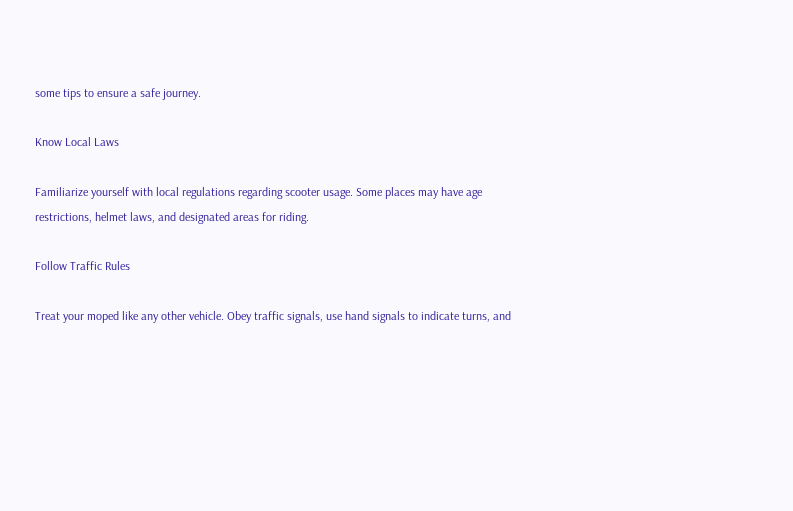some tips to ensure a safe journey.

Know Local Laws

Familiarize yourself with local regulations regarding scooter usage. Some places may have age restrictions, helmet laws, and designated areas for riding.

Follow Traffic Rules

Treat your moped like any other vehicle. Obey traffic signals, use hand signals to indicate turns, and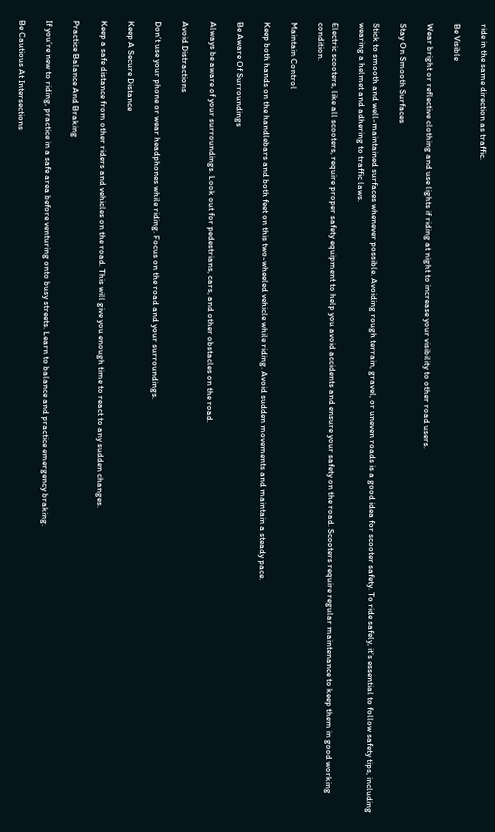ride in the same direction as traffic.

Be Visible

Wear bright or reflective clothing and use lights if riding at night to increase your visibility to other road users.

Stay On Smooth Surfaces

Stick to smooth and well-maintained surfaces whenever possible. Avoiding rough terrain, gravel, or uneven roads is a good idea for scooter safety. To ride safely, it’s essential to follow safety tips, including wearing a helmet and adhering to traffic laws.

Electric scooters, like all scooters, require proper safety equipment to help you avoid accidents and ensure your safety on the road. Scooters require regular maintenance to keep them in good working condition.

Maintain Control

Keep both hands on the handlebars and both feet on this two-wheeled vehicle while riding. Avoid sudden movements and maintain a steady pace.

Be Aware Of Surroundings

Always be aware of your surroundings. Look out for pedestrians, cars, and other obstacles on the road.

Avoid Distractions

Don’t use your phone or wear headphones while riding. Focus on the road and your surroundings.

Keep A Secure Distance

Keep a safe distance from other riders and vehicles on the road. This will give you enough time to react to any sudden changes.

Practice Balance And Braking

If you’re new to riding, practice in a safe area before venturing onto busy streets. Learn to balance and practice emergency braking.

Be Cautious At Intersections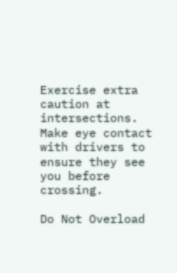Exercise extra caution at intersections. Make eye contact with drivers to ensure they see you before crossing.

Do Not Overload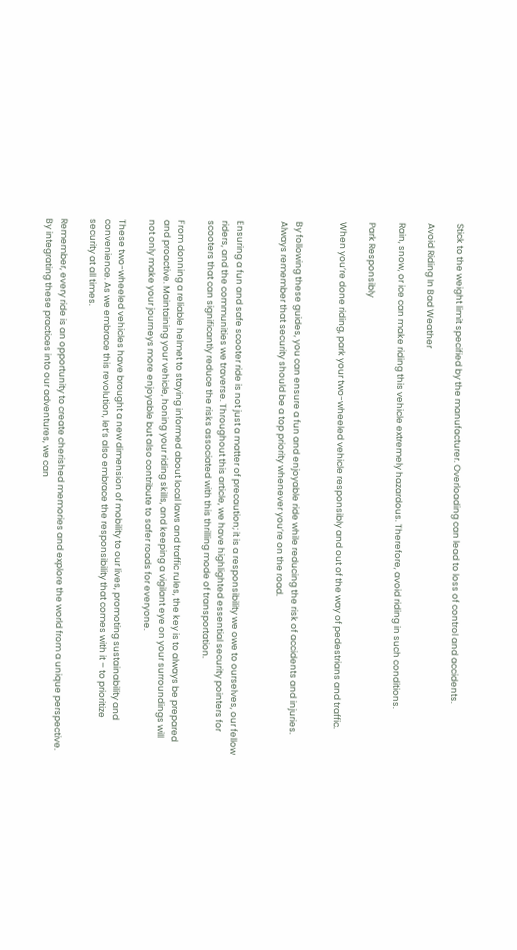Stick to the weight limit specified by the manufacturer. Overloading can lead to loss of control and accidents.

Avoid Riding In Bad Weather

Rain, snow, or ice can make riding this vehicle extremely hazardous. Therefore, avoid riding in such conditions.

Park Responsibly

When you’re done riding, park your two-wheeled vehicle responsibly and out of the way of pedestrians and traffic.


By following these guides, you can ensure a fun and enjoyable ride while reducing the risk of accidents and injuries. Always remember that security should be a top priority whenever you’re on the road.


Ensuring a fun and safe scooter ride is not just a matter of precaution; it is a responsibility we owe to ourselves, our fellow riders, and the communities we traverse. Throughout this article, we have highlighted essential security pointers for scooters that can significantly reduce the risks associated with this thrilling mode of transportation.

From donning a reliable helmet to staying informed about local laws and traffic rules, the key is to always be prepared and proactive. Maintaining your vehicle, honing your riding skills, and keeping a vigilant eye on your surroundings will not only make your journeys more enjoyable but also contribute to safer roads for everyone.

These two-wheeled vehicles have brought a new dimension of mobility to our lives, promoting sustainability and convenience. As we embrace this revolution, let’s also embrace the responsibility that comes with it – to prioritize security at all times.

Remember, every ride is an opportunity to create cherished memories and explore the world from a unique perspective. By integrating these practices into our adventures, we can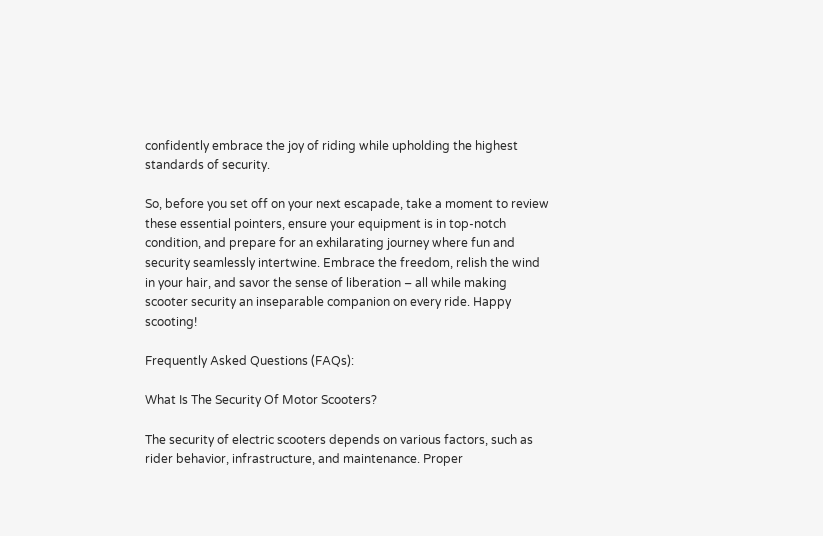confidently embrace the joy of riding while upholding the highest standards of security.

So, before you set off on your next escapade, take a moment to review these essential pointers, ensure your equipment is in top-notch condition, and prepare for an exhilarating journey where fun and security seamlessly intertwine. Embrace the freedom, relish the wind in your hair, and savor the sense of liberation – all while making scooter security an inseparable companion on every ride. Happy scooting!

Frequently Asked Questions (FAQs):

What Is The Security Of Motor Scooters?

The security of electric scooters depends on various factors, such as rider behavior, infrastructure, and maintenance. Proper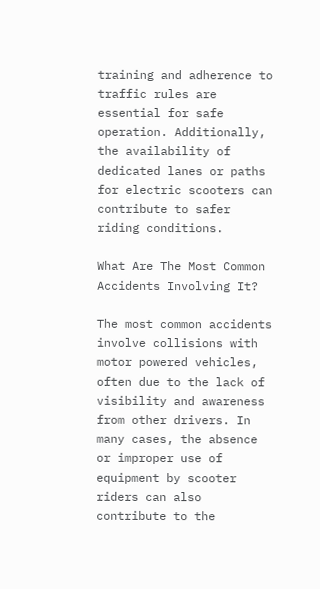training and adherence to traffic rules are essential for safe operation. Additionally, the availability of dedicated lanes or paths for electric scooters can contribute to safer riding conditions.

What Are The Most Common Accidents Involving It?

The most common accidents involve collisions with motor powered vehicles, often due to the lack of visibility and awareness from other drivers. In many cases, the absence or improper use of equipment by scooter riders can also contribute to the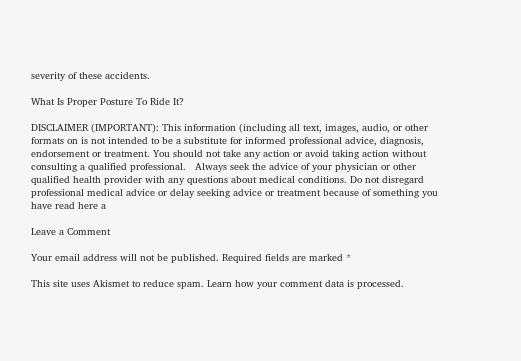severity of these accidents.

What Is Proper Posture To Ride It?

DISCLAIMER (IMPORTANT): This information (including all text, images, audio, or other formats on is not intended to be a substitute for informed professional advice, diagnosis, endorsement or treatment. You should not take any action or avoid taking action without consulting a qualified professional.   Always seek the advice of your physician or other qualified health provider with any questions about medical conditions. Do not disregard professional medical advice or delay seeking advice or treatment because of something you have read here a

Leave a Comment

Your email address will not be published. Required fields are marked *

This site uses Akismet to reduce spam. Learn how your comment data is processed.